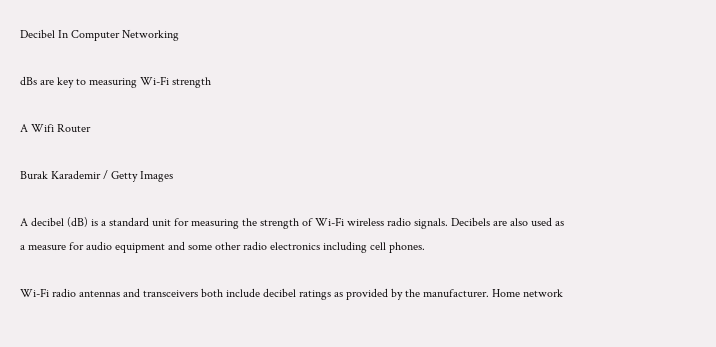Decibel In Computer Networking

dBs are key to measuring Wi-Fi strength

A Wifi Router

Burak Karademir / Getty Images

A decibel (dB) is a standard unit for measuring the strength of Wi-Fi wireless radio signals. Decibels are also used as a measure for audio equipment and some other radio electronics including cell phones.

Wi-Fi radio antennas and transceivers both include decibel ratings as provided by the manufacturer. Home network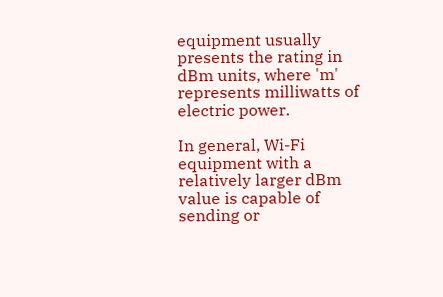equipment usually presents the rating in dBm units, where 'm' represents milliwatts of electric power.

In general, Wi-Fi equipment with a relatively larger dBm value is capable of sending or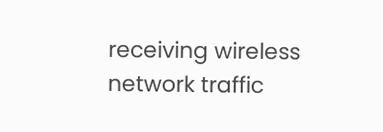receiving wireless network traffic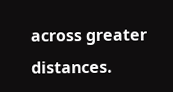across greater distances.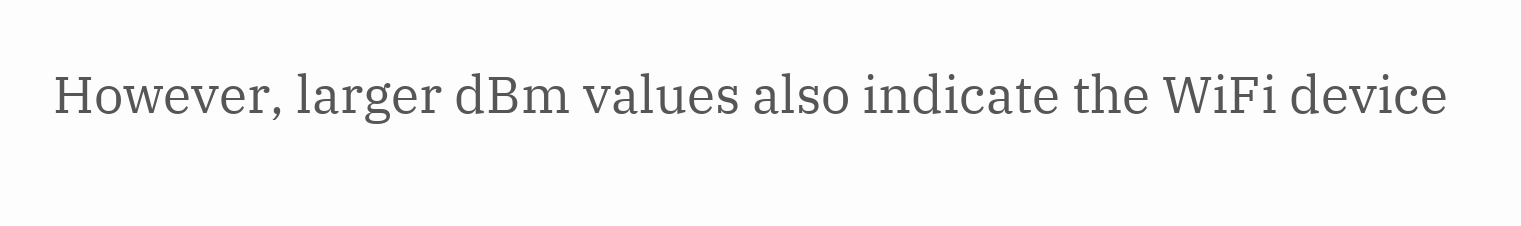However, larger dBm values also indicate the WiFi device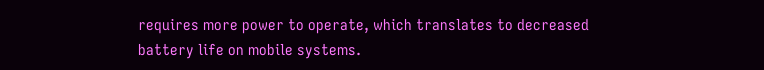requires more power to operate, which translates to decreased battery life on mobile systems.